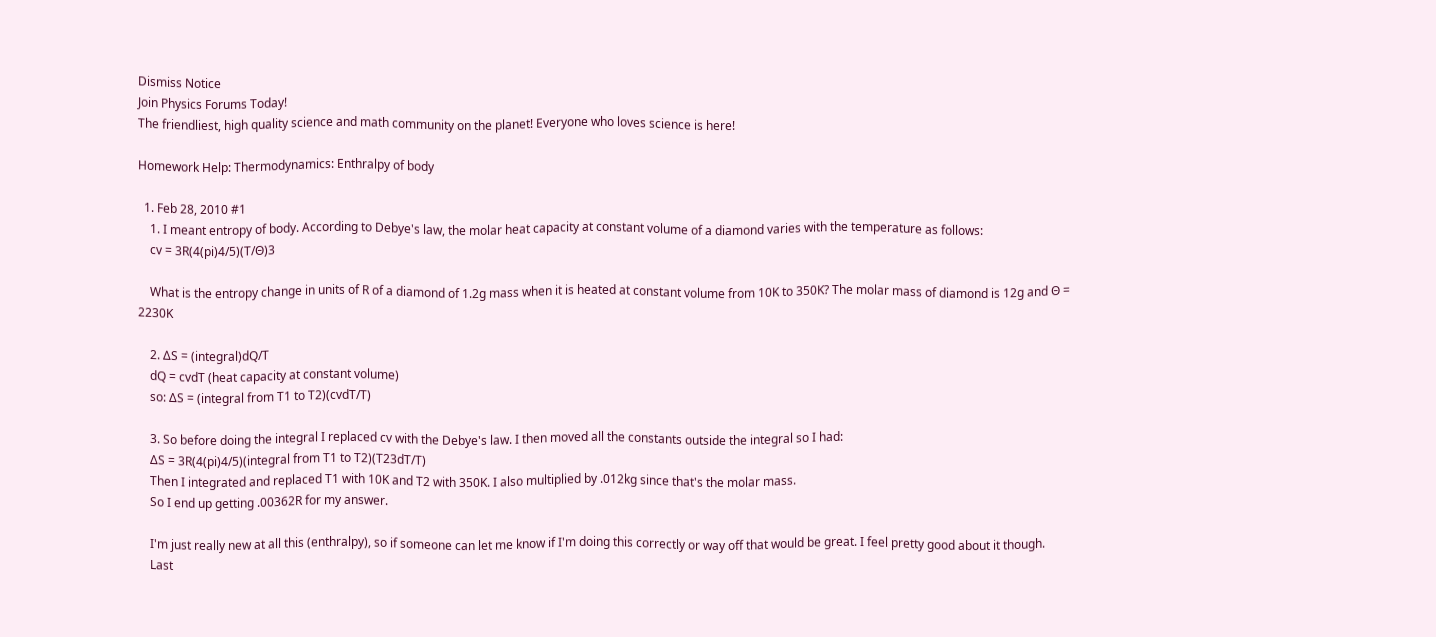Dismiss Notice
Join Physics Forums Today!
The friendliest, high quality science and math community on the planet! Everyone who loves science is here!

Homework Help: Thermodynamics: Enthralpy of body

  1. Feb 28, 2010 #1
    1. I meant entropy of body. According to Debye's law, the molar heat capacity at constant volume of a diamond varies with the temperature as follows:
    cv = 3R(4(pi)4/5)(T/Θ)3

    What is the entropy change in units of R of a diamond of 1.2g mass when it is heated at constant volume from 10K to 350K? The molar mass of diamond is 12g and Θ = 2230K

    2. ΔS = (integral)dQ/T
    dQ = cvdT (heat capacity at constant volume)
    so: ΔS = (integral from T1 to T2)(cvdT/T)

    3. So before doing the integral I replaced cv with the Debye's law. I then moved all the constants outside the integral so I had:
    ΔS = 3R(4(pi)4/5)(integral from T1 to T2)(T23dT/T)
    Then I integrated and replaced T1 with 10K and T2 with 350K. I also multiplied by .012kg since that's the molar mass.
    So I end up getting .00362R for my answer.

    I'm just really new at all this (enthralpy), so if someone can let me know if I'm doing this correctly or way off that would be great. I feel pretty good about it though.
    Last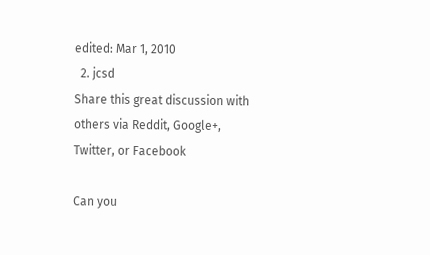edited: Mar 1, 2010
  2. jcsd
Share this great discussion with others via Reddit, Google+, Twitter, or Facebook

Can you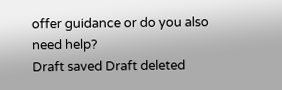offer guidance or do you also need help?
Draft saved Draft deleted